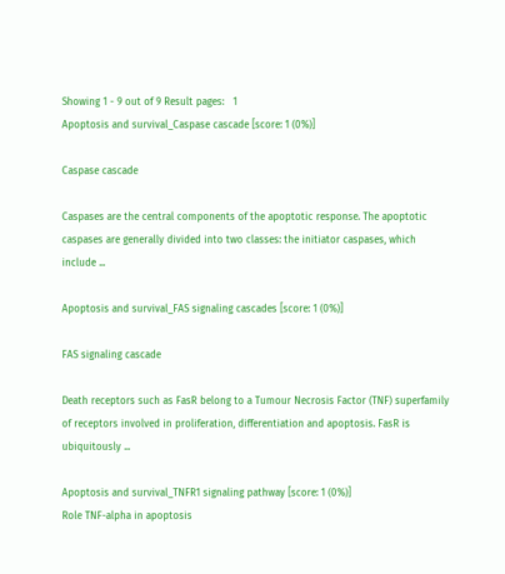Showing 1 - 9 out of 9 Result pages:   1
Apoptosis and survival_Caspase cascade [score: 1 (0%)]

Caspase cascade

Caspases are the central components of the apoptotic response. The apoptotic caspases are generally divided into two classes: the initiator caspases, which include ...

Apoptosis and survival_FAS signaling cascades [score: 1 (0%)]

FAS signaling cascade

Death receptors such as FasR belong to a Tumour Necrosis Factor (TNF) superfamily of receptors involved in proliferation, differentiation and apoptosis. FasR is ubiquitously ...

Apoptosis and survival_TNFR1 signaling pathway [score: 1 (0%)]
Role TNF-alpha in apoptosis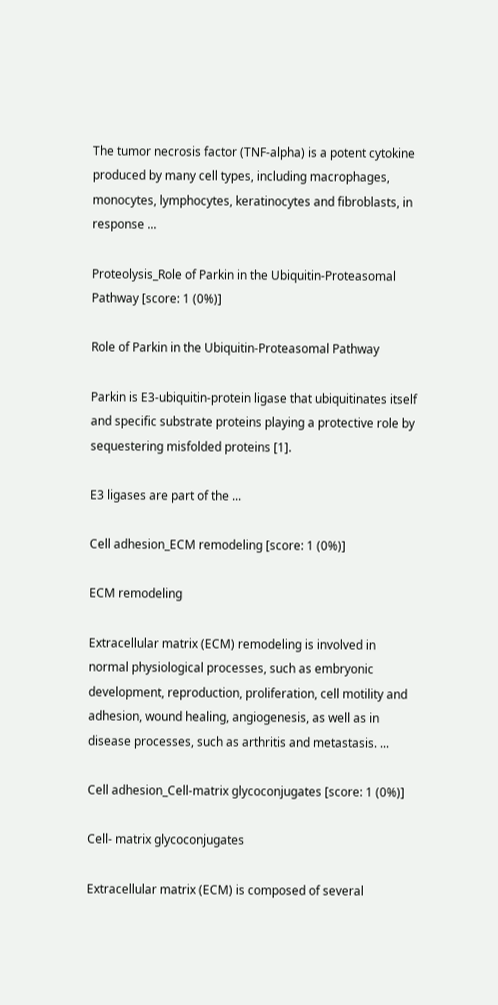The tumor necrosis factor (TNF-alpha) is a potent cytokine produced by many cell types, including macrophages, monocytes, lymphocytes, keratinocytes and fibroblasts, in response ...

Proteolysis_Role of Parkin in the Ubiquitin-Proteasomal Pathway [score: 1 (0%)]

Role of Parkin in the Ubiquitin-Proteasomal Pathway

Parkin is E3-ubiquitin-protein ligase that ubiquitinates itself and specific substrate proteins playing a protective role by sequestering misfolded proteins [1].

E3 ligases are part of the ...

Cell adhesion_ECM remodeling [score: 1 (0%)]

ECM remodeling

Extracellular matrix (ECM) remodeling is involved in normal physiological processes, such as embryonic development, reproduction, proliferation, cell motility and adhesion, wound healing, angiogenesis, as well as in disease processes, such as arthritis and metastasis. ...

Cell adhesion_Cell-matrix glycoconjugates [score: 1 (0%)]

Cell- matrix glycoconjugates

Extracellular matrix (ECM) is composed of several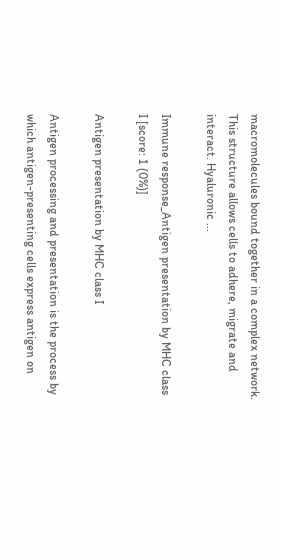macromolecules bound together in a complex network. This structure allows cells to adhere, migrate and interact. Hyaluronic ...

Immune response_Antigen presentation by MHC class I [score: 1 (0%)]

Antigen presentation by MHC class I

Antigen processing and presentation is the process by which antigen-presenting cells express antigen on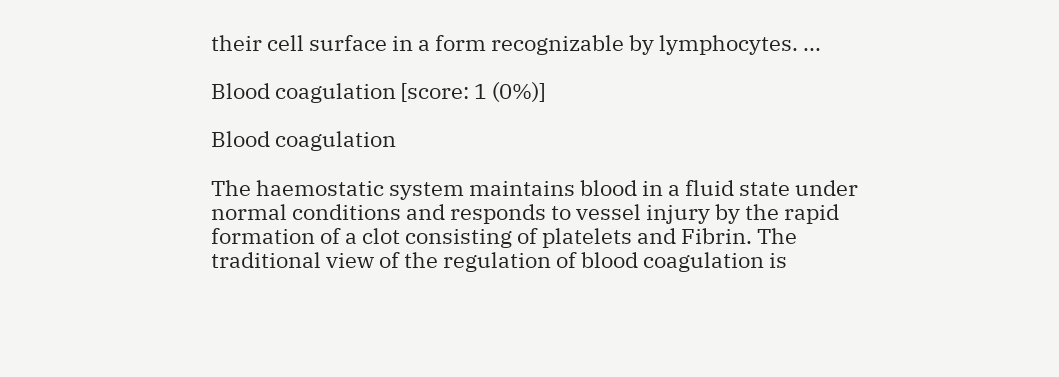their cell surface in a form recognizable by lymphocytes. ...

Blood coagulation [score: 1 (0%)]

Blood coagulation

The haemostatic system maintains blood in a fluid state under normal conditions and responds to vessel injury by the rapid formation of a clot consisting of platelets and Fibrin. The traditional view of the regulation of blood coagulation is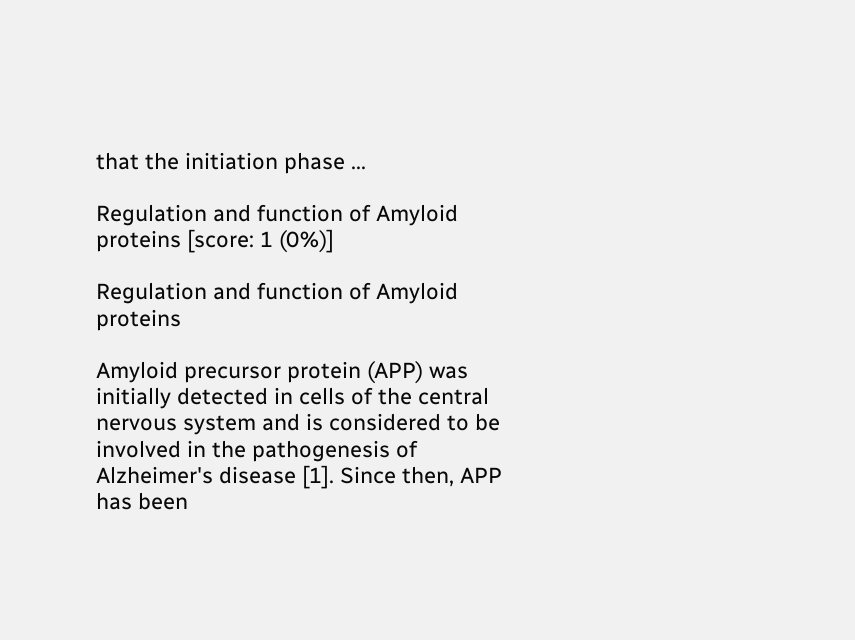that the initiation phase ...

Regulation and function of Amyloid proteins [score: 1 (0%)]

Regulation and function of Amyloid proteins

Amyloid precursor protein (APP) was initially detected in cells of the central nervous system and is considered to be involved in the pathogenesis of Alzheimer's disease [1]. Since then, APP has been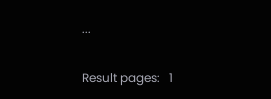...

Result pages:   1